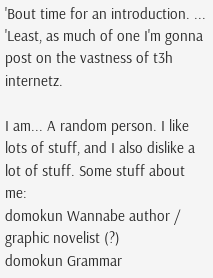'Bout time for an introduction. ... 'Least, as much of one I'm gonna post on the vastness of t3h internetz.

I am... A random person. I like lots of stuff, and I also dislike a lot of stuff. Some stuff about me:
domokun Wannabe author / graphic novelist (?)
domokun Grammar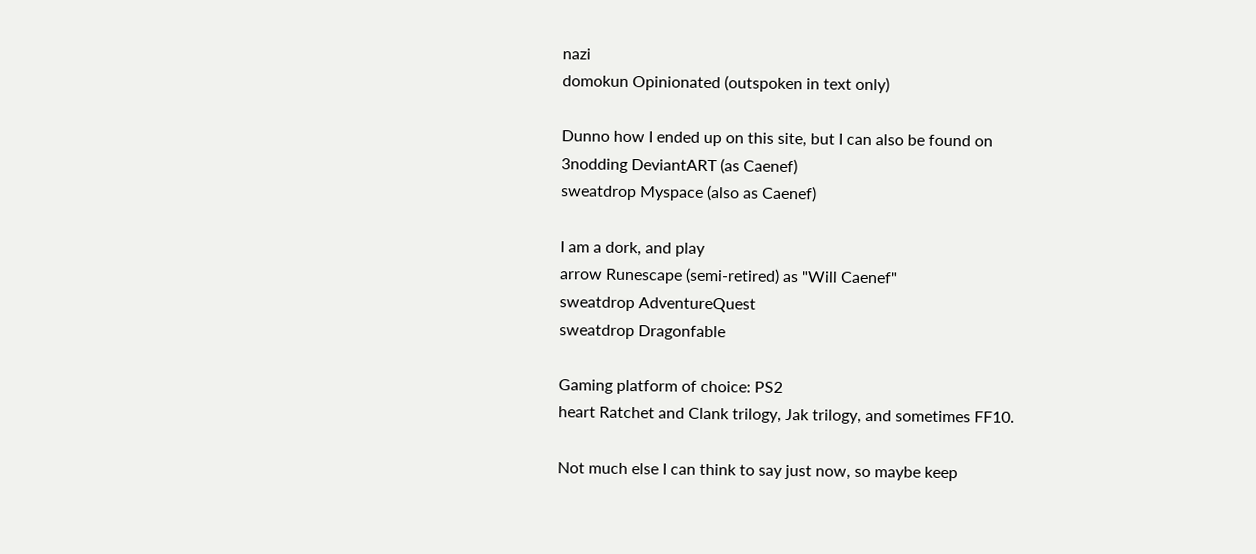nazi
domokun Opinionated (outspoken in text only)

Dunno how I ended up on this site, but I can also be found on
3nodding DeviantART (as Caenef)
sweatdrop Myspace (also as Caenef)

I am a dork, and play
arrow Runescape (semi-retired) as "Will Caenef"
sweatdrop AdventureQuest
sweatdrop Dragonfable

Gaming platform of choice: PS2
heart Ratchet and Clank trilogy, Jak trilogy, and sometimes FF10.

Not much else I can think to say just now, so maybe keep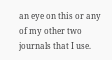an eye on this or any of my other two journals that I use.